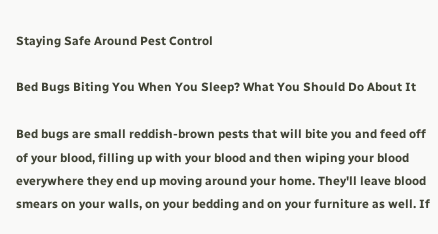Staying Safe Around Pest Control

Bed Bugs Biting You When You Sleep? What You Should Do About It

Bed bugs are small reddish-brown pests that will bite you and feed off of your blood, filling up with your blood and then wiping your blood everywhere they end up moving around your home. They'll leave blood smears on your walls, on your bedding and on your furniture as well. If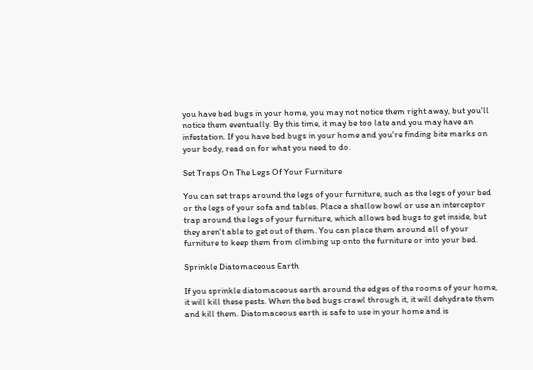you have bed bugs in your home, you may not notice them right away, but you'll notice them eventually. By this time, it may be too late and you may have an infestation. If you have bed bugs in your home and you're finding bite marks on your body, read on for what you need to do.

Set Traps On The Legs Of Your Furniture

You can set traps around the legs of your furniture, such as the legs of your bed or the legs of your sofa and tables. Place a shallow bowl or use an interceptor trap around the legs of your furniture, which allows bed bugs to get inside, but they aren't able to get out of them. You can place them around all of your furniture to keep them from climbing up onto the furniture or into your bed.

Sprinkle Diatomaceous Earth

If you sprinkle diatomaceous earth around the edges of the rooms of your home, it will kill these pests. When the bed bugs crawl through it, it will dehydrate them and kill them. Diatomaceous earth is safe to use in your home and is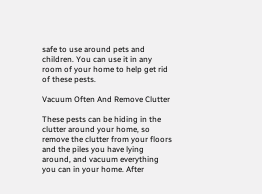safe to use around pets and children. You can use it in any room of your home to help get rid of these pests.

Vacuum Often And Remove Clutter

These pests can be hiding in the clutter around your home, so remove the clutter from your floors and the piles you have lying around, and vacuum everything you can in your home. After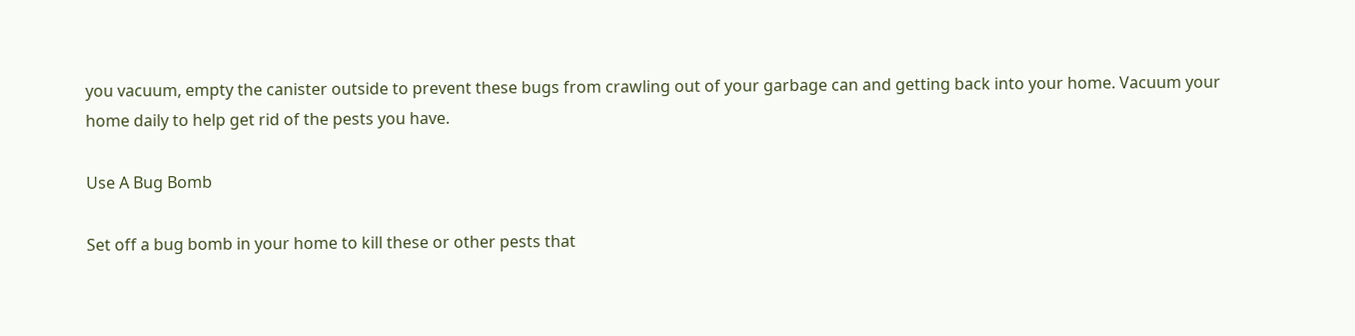you vacuum, empty the canister outside to prevent these bugs from crawling out of your garbage can and getting back into your home. Vacuum your home daily to help get rid of the pests you have.

Use A Bug Bomb

Set off a bug bomb in your home to kill these or other pests that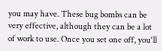you may have. These bug bombs can be very effective, although they can be a lot of work to use. Once you set one off, you'll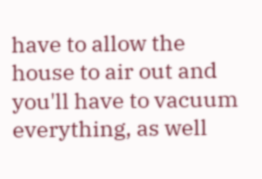have to allow the house to air out and you'll have to vacuum everything, as well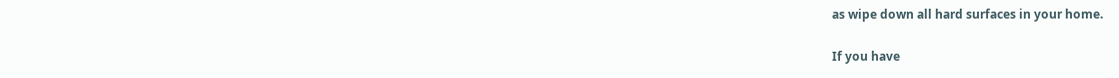as wipe down all hard surfaces in your home.

If you have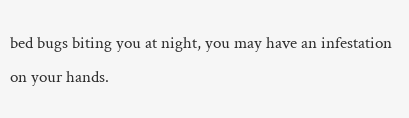bed bugs biting you at night, you may have an infestation on your hands.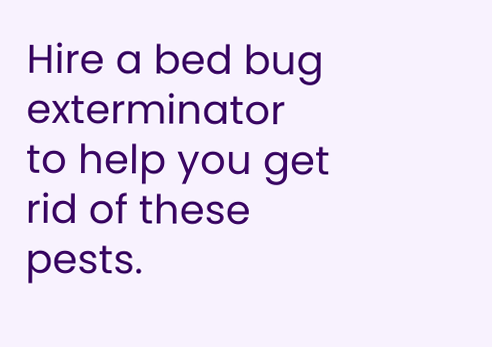Hire a bed bug exterminator to help you get rid of these pests.